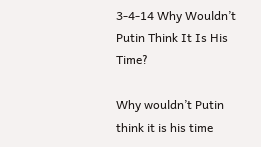3-4-14 Why Wouldn’t Putin Think It Is His Time?

Why wouldn’t Putin think it is his time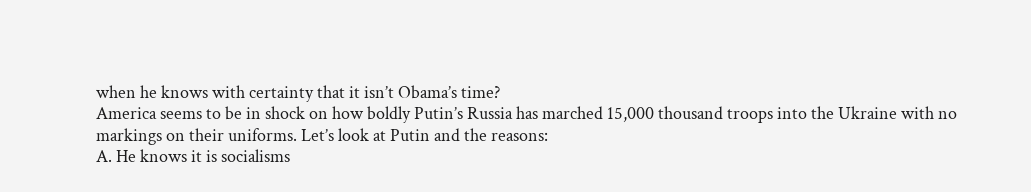when he knows with certainty that it isn’t Obama’s time?
America seems to be in shock on how boldly Putin’s Russia has marched 15,000 thousand troops into the Ukraine with no markings on their uniforms. Let’s look at Putin and the reasons:
A. He knows it is socialisms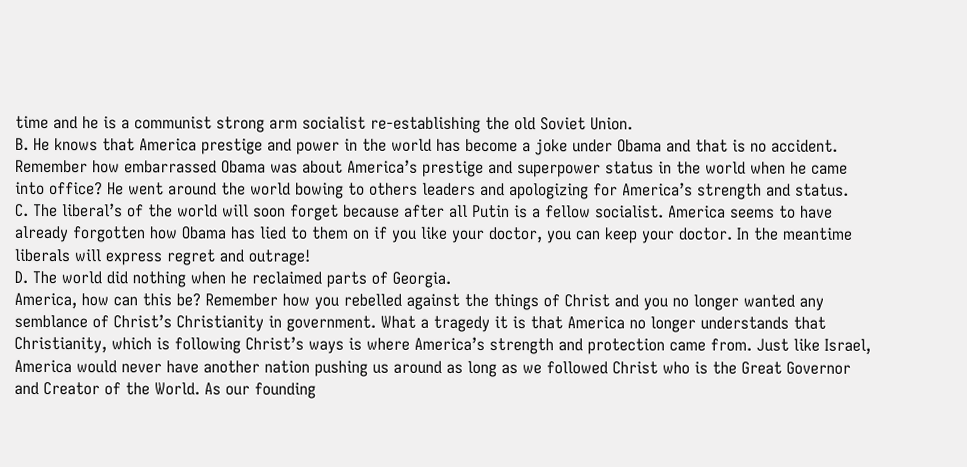time and he is a communist strong arm socialist re-establishing the old Soviet Union.
B. He knows that America prestige and power in the world has become a joke under Obama and that is no accident. Remember how embarrassed Obama was about America’s prestige and superpower status in the world when he came into office? He went around the world bowing to others leaders and apologizing for America’s strength and status.
C. The liberal’s of the world will soon forget because after all Putin is a fellow socialist. America seems to have already forgotten how Obama has lied to them on if you like your doctor, you can keep your doctor. In the meantime liberals will express regret and outrage!
D. The world did nothing when he reclaimed parts of Georgia.
America, how can this be? Remember how you rebelled against the things of Christ and you no longer wanted any semblance of Christ’s Christianity in government. What a tragedy it is that America no longer understands that Christianity, which is following Christ’s ways is where America’s strength and protection came from. Just like Israel, America would never have another nation pushing us around as long as we followed Christ who is the Great Governor and Creator of the World. As our founding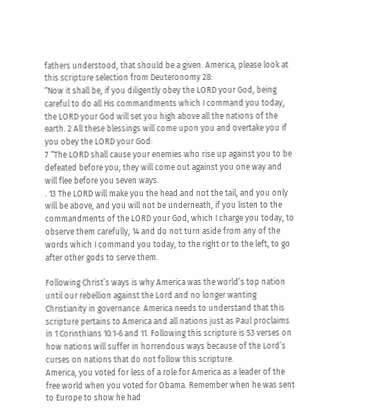fathers understood, that should be a given. America, please look at this scripture selection from Deuteronomy 28:
“Now it shall be, if you diligently obey the LORD your God, being careful to do all His commandments which I command you today, the LORD your God will set you high above all the nations of the earth. 2 All these blessings will come upon you and overtake you if you obey the LORD your God:
7 “The LORD shall cause your enemies who rise up against you to be defeated before you; they will come out against you one way and will flee before you seven ways.
. 13 The LORD will make you the head and not the tail, and you only will be above, and you will not be underneath, if you listen to the commandments of the LORD your God, which I charge you today, to observe them carefully, 14 and do not turn aside from any of the words which I command you today, to the right or to the left, to go after other gods to serve them.

Following Christ’s ways is why America was the world’s top nation until our rebellion against the Lord and no longer wanting Christianity in governance. America needs to understand that this scripture pertains to America and all nations just as Paul proclaims in 1 Corinthians 10:1-6 and 11. Following this scripture is 53 verses on how nations will suffer in horrendous ways because of the Lord’s curses on nations that do not follow this scripture.
America, you voted for less of a role for America as a leader of the free world when you voted for Obama. Remember when he was sent to Europe to show he had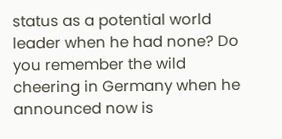status as a potential world leader when he had none? Do you remember the wild cheering in Germany when he announced now is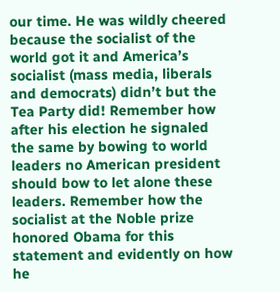our time. He was wildly cheered because the socialist of the world got it and America’s socialist (mass media, liberals and democrats) didn’t but the Tea Party did! Remember how after his election he signaled the same by bowing to world leaders no American president should bow to let alone these leaders. Remember how the socialist at the Noble prize honored Obama for this statement and evidently on how he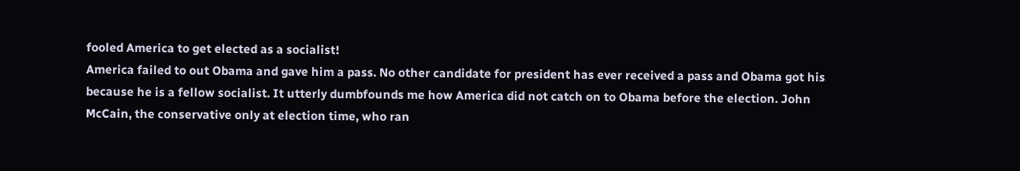fooled America to get elected as a socialist!
America failed to out Obama and gave him a pass. No other candidate for president has ever received a pass and Obama got his because he is a fellow socialist. It utterly dumbfounds me how America did not catch on to Obama before the election. John McCain, the conservative only at election time, who ran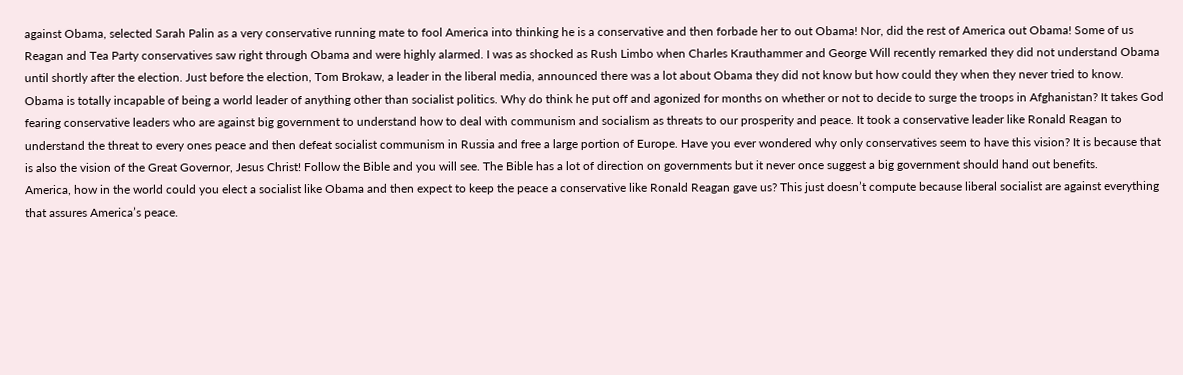against Obama, selected Sarah Palin as a very conservative running mate to fool America into thinking he is a conservative and then forbade her to out Obama! Nor, did the rest of America out Obama! Some of us Reagan and Tea Party conservatives saw right through Obama and were highly alarmed. I was as shocked as Rush Limbo when Charles Krauthammer and George Will recently remarked they did not understand Obama until shortly after the election. Just before the election, Tom Brokaw, a leader in the liberal media, announced there was a lot about Obama they did not know but how could they when they never tried to know.
Obama is totally incapable of being a world leader of anything other than socialist politics. Why do think he put off and agonized for months on whether or not to decide to surge the troops in Afghanistan? It takes God fearing conservative leaders who are against big government to understand how to deal with communism and socialism as threats to our prosperity and peace. It took a conservative leader like Ronald Reagan to understand the threat to every ones peace and then defeat socialist communism in Russia and free a large portion of Europe. Have you ever wondered why only conservatives seem to have this vision? It is because that is also the vision of the Great Governor, Jesus Christ! Follow the Bible and you will see. The Bible has a lot of direction on governments but it never once suggest a big government should hand out benefits.
America, how in the world could you elect a socialist like Obama and then expect to keep the peace a conservative like Ronald Reagan gave us? This just doesn’t compute because liberal socialist are against everything that assures America’s peace.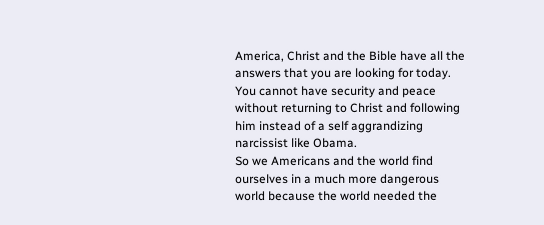America, Christ and the Bible have all the answers that you are looking for today. You cannot have security and peace without returning to Christ and following him instead of a self aggrandizing narcissist like Obama.
So we Americans and the world find ourselves in a much more dangerous world because the world needed the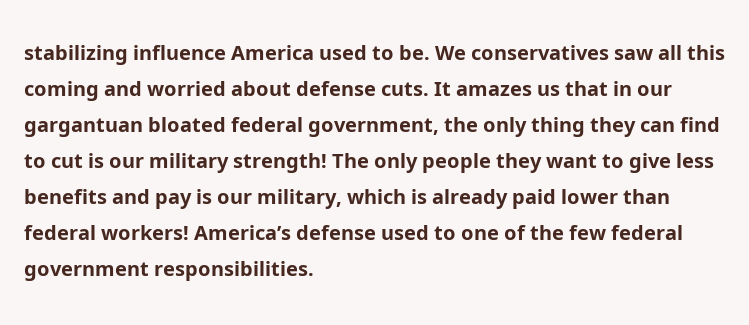stabilizing influence America used to be. We conservatives saw all this coming and worried about defense cuts. It amazes us that in our gargantuan bloated federal government, the only thing they can find to cut is our military strength! The only people they want to give less benefits and pay is our military, which is already paid lower than federal workers! America’s defense used to one of the few federal government responsibilities.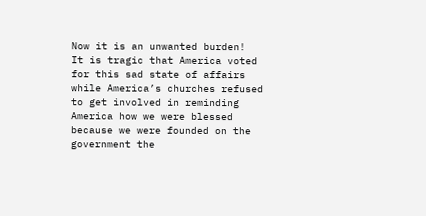Now it is an unwanted burden!
It is tragic that America voted for this sad state of affairs while America’s churches refused to get involved in reminding America how we were blessed because we were founded on the government the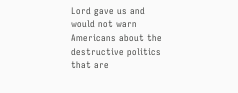Lord gave us and would not warn Americans about the destructive politics that are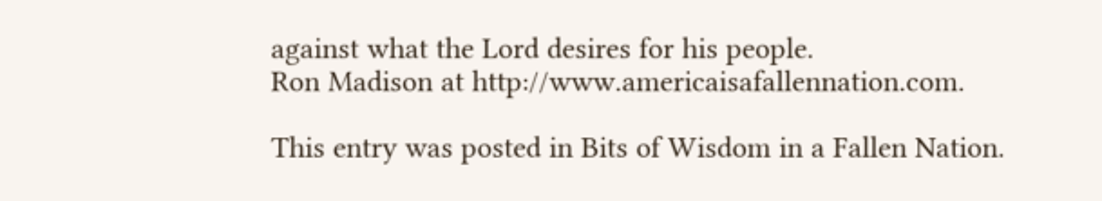against what the Lord desires for his people.
Ron Madison at http://www.americaisafallennation.com.

This entry was posted in Bits of Wisdom in a Fallen Nation.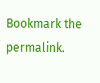Bookmark the permalink.